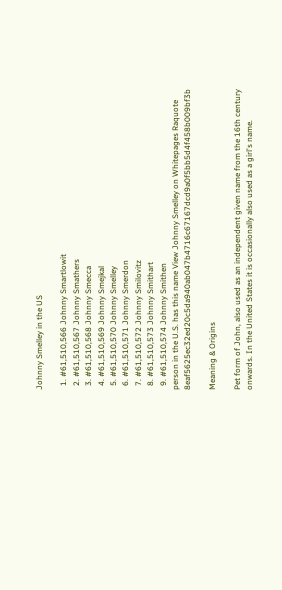Johnny Smelley in the US

  1. #61,510,566 Johnny Smartlowit
  2. #61,510,567 Johnny Smathers
  3. #61,510,568 Johnny Smecca
  4. #61,510,569 Johnny Smejkal
  5. #61,510,570 Johnny Smelley
  6. #61,510,571 Johnny Smerdon
  7. #61,510,572 Johnny Smilovitz
  8. #61,510,573 Johnny Smithart
  9. #61,510,574 Johnny Smithen
person in the U.S. has this name View Johnny Smelley on Whitepages Raquote 8eaf5625ec32ed20c5da940ab047b4716c67167dcd9a0f5bb5d4f458b009bf3b

Meaning & Origins

Pet form of John, also used as an independent given name from the 16th century onwards. In the United States it is occasionally also used as a girl's name.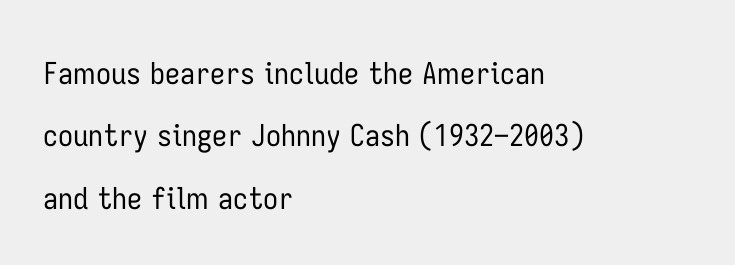Famous bearers include the American country singer Johnny Cash (1932–2003) and the film actor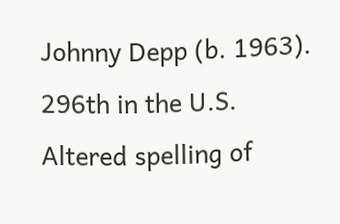Johnny Depp (b. 1963).
296th in the U.S.
Altered spelling of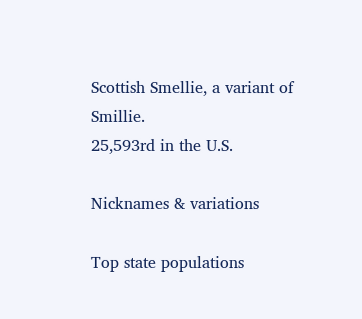Scottish Smellie, a variant of Smillie.
25,593rd in the U.S.

Nicknames & variations

Top state populations